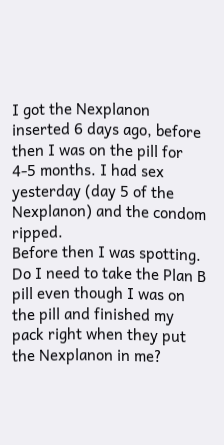I got the Nexplanon inserted 6 days ago, before then I was on the pill for 4-5 months. I had sex yesterday (day 5 of the Nexplanon) and the condom ripped.
Before then I was spotting.
Do I need to take the Plan B pill even though I was on the pill and finished my pack right when they put the Nexplanon in me?